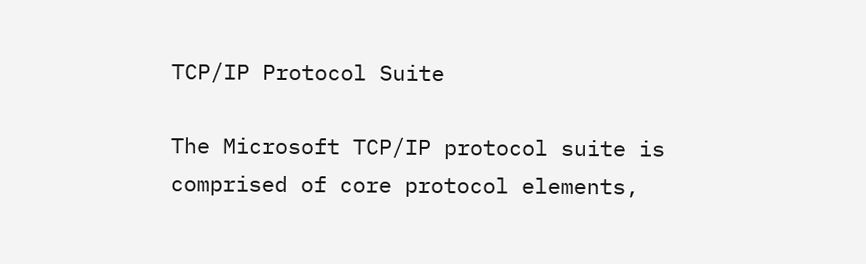TCP/IP Protocol Suite

The Microsoft TCP/IP protocol suite is comprised of core protocol elements,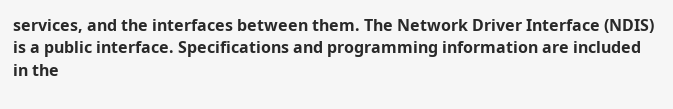services, and the interfaces between them. The Network Driver Interface (NDIS) is a public interface. Specifications and programming information are included in the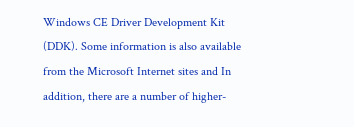Windows CE Driver Development Kit (DDK). Some information is also available from the Microsoft Internet sites and In addition, there are a number of higher-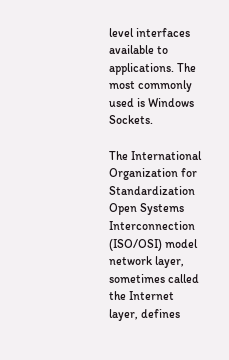level interfaces available to applications. The most commonly used is Windows Sockets.

The International Organization for Standardization Open Systems Interconnection (ISO/OSI) model network layer, sometimes called the Internet layer, defines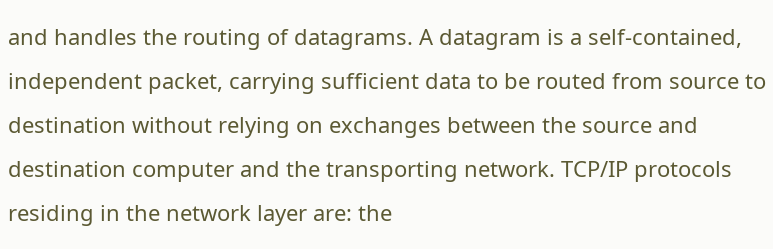and handles the routing of datagrams. A datagram is a self-contained, independent packet, carrying sufficient data to be routed from source to destination without relying on exchanges between the source and destination computer and the transporting network. TCP/IP protocols residing in the network layer are: the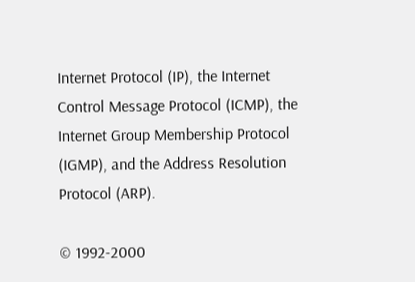Internet Protocol (IP), the Internet Control Message Protocol (ICMP), the Internet Group Membership Protocol (IGMP), and the Address Resolution Protocol (ARP).

© 1992-2000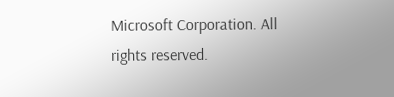Microsoft Corporation. All rights reserved.